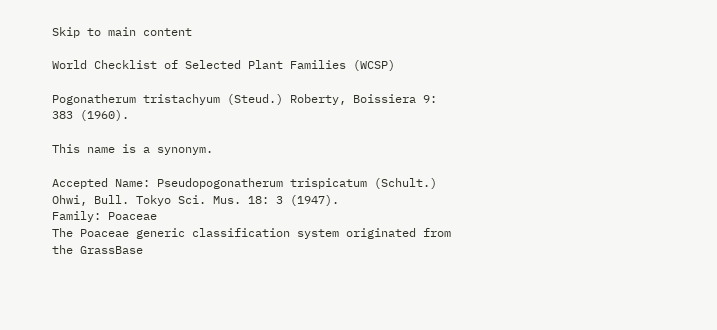Skip to main content

World Checklist of Selected Plant Families (WCSP)

Pogonatherum tristachyum (Steud.) Roberty, Boissiera 9: 383 (1960).

This name is a synonym.

Accepted Name: Pseudopogonatherum trispicatum (Schult.) Ohwi, Bull. Tokyo Sci. Mus. 18: 3 (1947).
Family: Poaceae
The Poaceae generic classification system originated from the GrassBase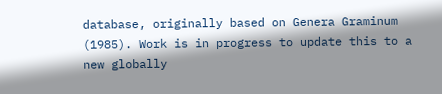database, originally based on Genera Graminum (1985). Work is in progress to update this to a new globally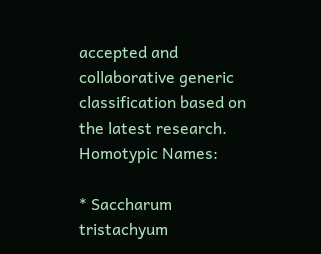accepted and collaborative generic classification based on the latest research.
Homotypic Names:

* Saccharum tristachyum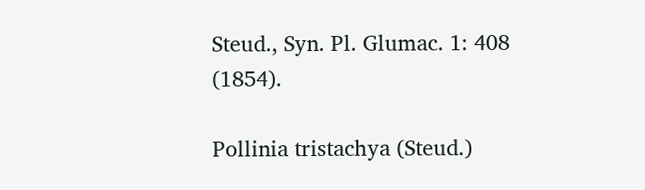Steud., Syn. Pl. Glumac. 1: 408 (1854).

Pollinia tristachya (Steud.)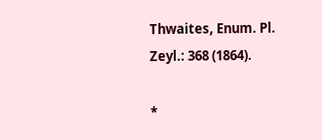Thwaites, Enum. Pl. Zeyl.: 368 (1864).

*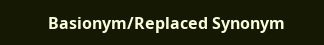Basionym/Replaced Synonym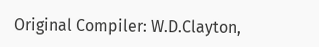Original Compiler: W.D.Clayton,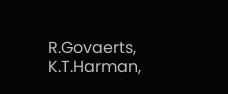R.Govaerts, K.T.Harman,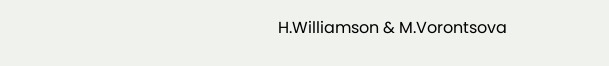H.Williamson & M.Vorontsova